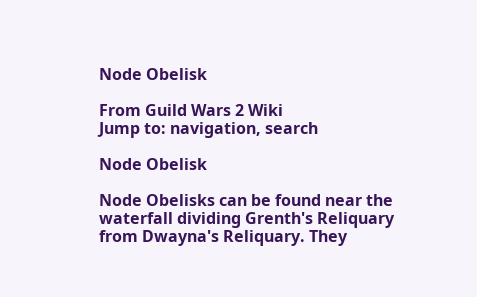Node Obelisk

From Guild Wars 2 Wiki
Jump to: navigation, search

Node Obelisk

Node Obelisks can be found near the waterfall dividing Grenth's Reliquary from Dwayna's Reliquary. They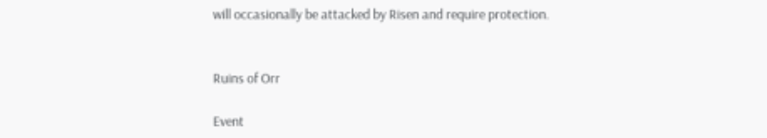will occasionally be attacked by Risen and require protection.


Ruins of Orr

Event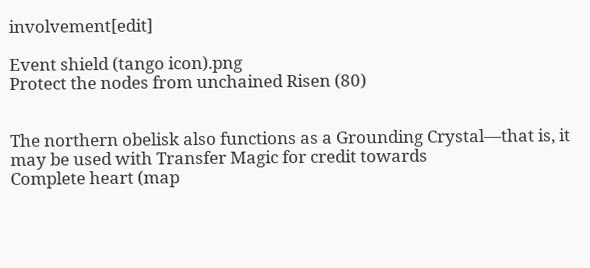involvement[edit]

Event shield (tango icon).png
Protect the nodes from unchained Risen (80)


The northern obelisk also functions as a Grounding Crystal—that is, it may be used with Transfer Magic for credit towards
Complete heart (map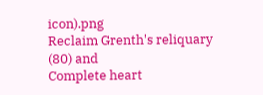icon).png
Reclaim Grenth's reliquary (80) and
Complete heart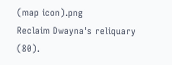(map icon).png
Reclaim Dwayna's reliquary (80).